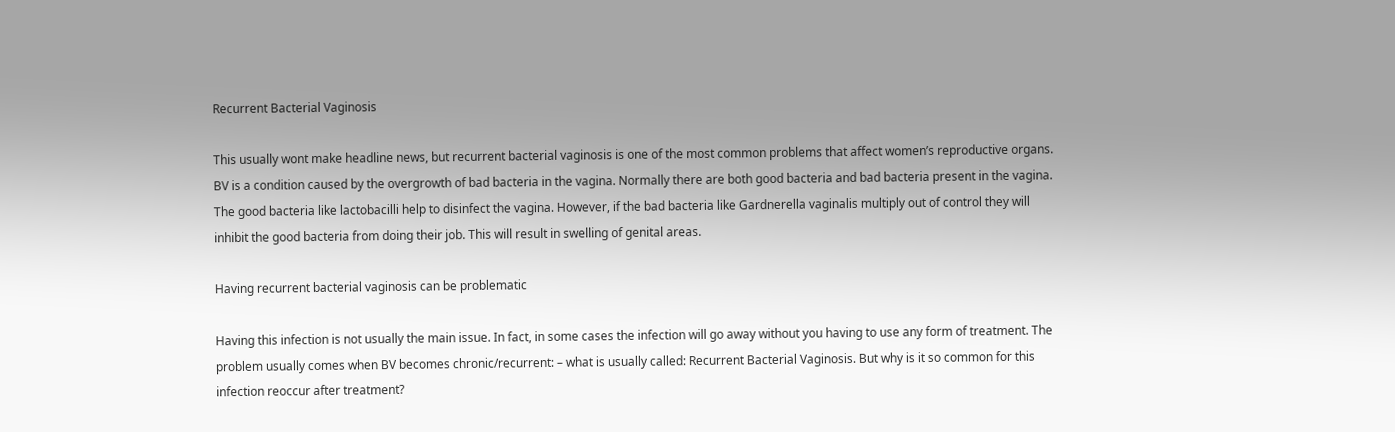Recurrent Bacterial Vaginosis

This usually wont make headline news, but recurrent bacterial vaginosis is one of the most common problems that affect women’s reproductive organs. BV is a condition caused by the overgrowth of bad bacteria in the vagina. Normally there are both good bacteria and bad bacteria present in the vagina. The good bacteria like lactobacilli help to disinfect the vagina. However, if the bad bacteria like Gardnerella vaginalis multiply out of control they will inhibit the good bacteria from doing their job. This will result in swelling of genital areas.

Having recurrent bacterial vaginosis can be problematic

Having this infection is not usually the main issue. In fact, in some cases the infection will go away without you having to use any form of treatment. The problem usually comes when BV becomes chronic/recurrent: – what is usually called: Recurrent Bacterial Vaginosis. But why is it so common for this infection reoccur after treatment?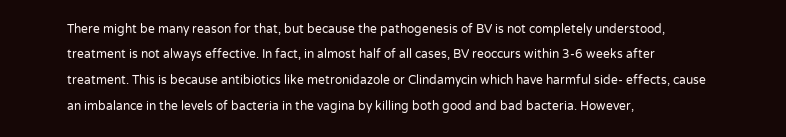There might be many reason for that, but because the pathogenesis of BV is not completely understood, treatment is not always effective. In fact, in almost half of all cases, BV reoccurs within 3-6 weeks after treatment. This is because antibiotics like metronidazole or Clindamycin which have harmful side- effects, cause an imbalance in the levels of bacteria in the vagina by killing both good and bad bacteria. However,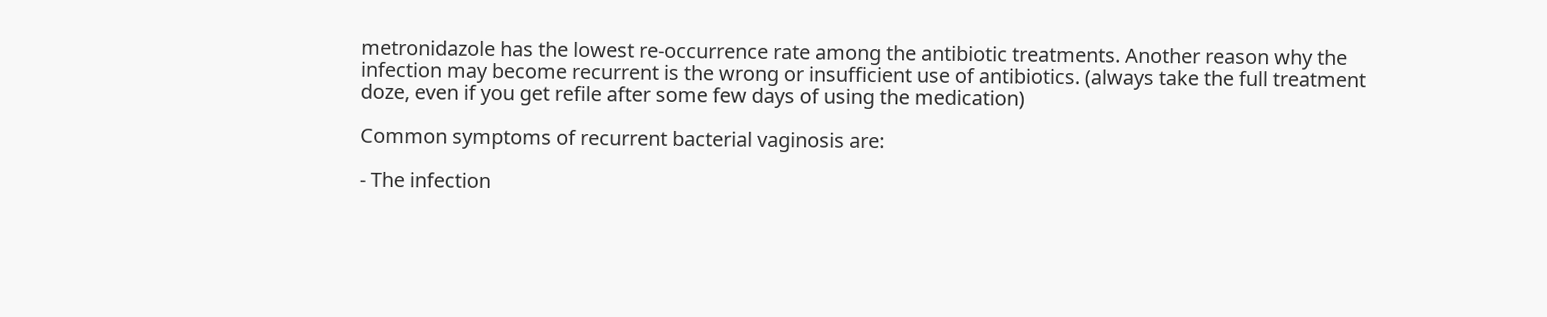metronidazole has the lowest re-occurrence rate among the antibiotic treatments. Another reason why the infection may become recurrent is the wrong or insufficient use of antibiotics. (always take the full treatment doze, even if you get refile after some few days of using the medication)

Common symptoms of recurrent bacterial vaginosis are:

- The infection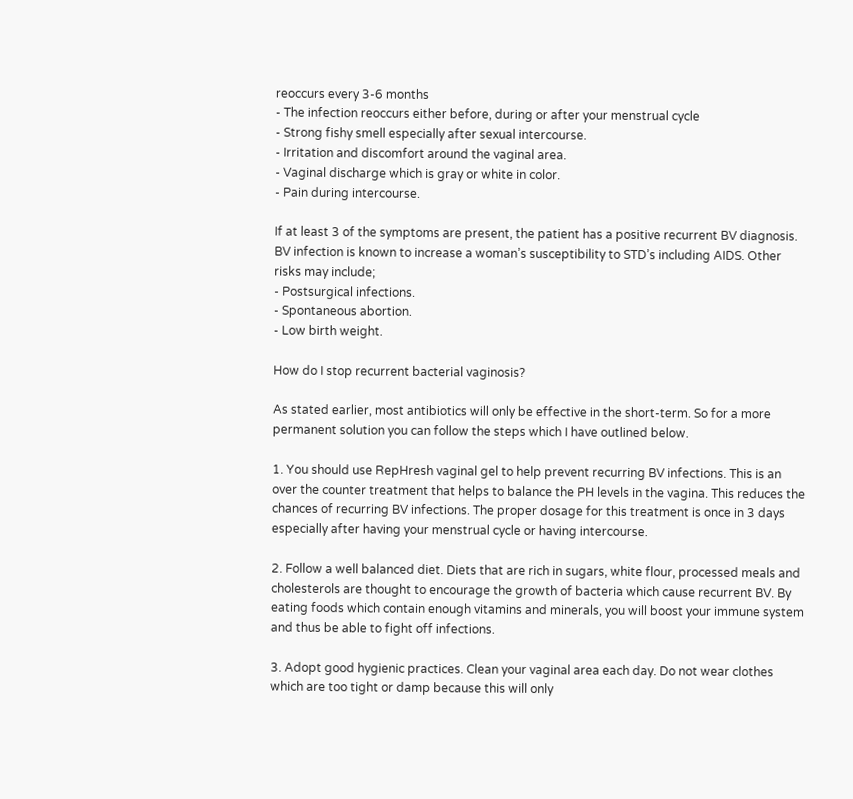reoccurs every 3-6 months
- The infection reoccurs either before, during or after your menstrual cycle
- Strong fishy smell especially after sexual intercourse.
- Irritation and discomfort around the vaginal area.
- Vaginal discharge which is gray or white in color.
- Pain during intercourse.

If at least 3 of the symptoms are present, the patient has a positive recurrent BV diagnosis. BV infection is known to increase a woman’s susceptibility to STD’s including AIDS. Other risks may include;
- Postsurgical infections.
- Spontaneous abortion.
- Low birth weight.

How do I stop recurrent bacterial vaginosis?

As stated earlier, most antibiotics will only be effective in the short-term. So for a more permanent solution you can follow the steps which I have outlined below.

1. You should use RepHresh vaginal gel to help prevent recurring BV infections. This is an over the counter treatment that helps to balance the PH levels in the vagina. This reduces the chances of recurring BV infections. The proper dosage for this treatment is once in 3 days especially after having your menstrual cycle or having intercourse.

2. Follow a well balanced diet. Diets that are rich in sugars, white flour, processed meals and cholesterols are thought to encourage the growth of bacteria which cause recurrent BV. By eating foods which contain enough vitamins and minerals, you will boost your immune system and thus be able to fight off infections.

3. Adopt good hygienic practices. Clean your vaginal area each day. Do not wear clothes which are too tight or damp because this will only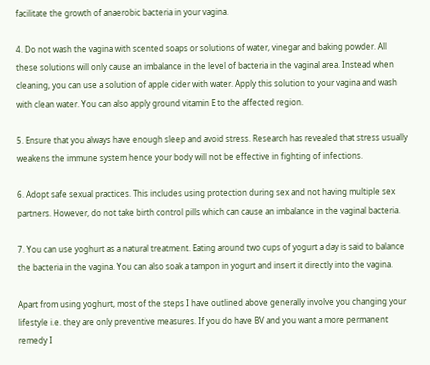facilitate the growth of anaerobic bacteria in your vagina.

4. Do not wash the vagina with scented soaps or solutions of water, vinegar and baking powder. All these solutions will only cause an imbalance in the level of bacteria in the vaginal area. Instead when cleaning, you can use a solution of apple cider with water. Apply this solution to your vagina and wash with clean water. You can also apply ground vitamin E to the affected region.

5. Ensure that you always have enough sleep and avoid stress. Research has revealed that stress usually weakens the immune system hence your body will not be effective in fighting of infections.

6. Adopt safe sexual practices. This includes using protection during sex and not having multiple sex partners. However, do not take birth control pills which can cause an imbalance in the vaginal bacteria.

7. You can use yoghurt as a natural treatment. Eating around two cups of yogurt a day is said to balance the bacteria in the vagina. You can also soak a tampon in yogurt and insert it directly into the vagina.

Apart from using yoghurt, most of the steps I have outlined above generally involve you changing your lifestyle i.e. they are only preventive measures. If you do have BV and you want a more permanent remedy I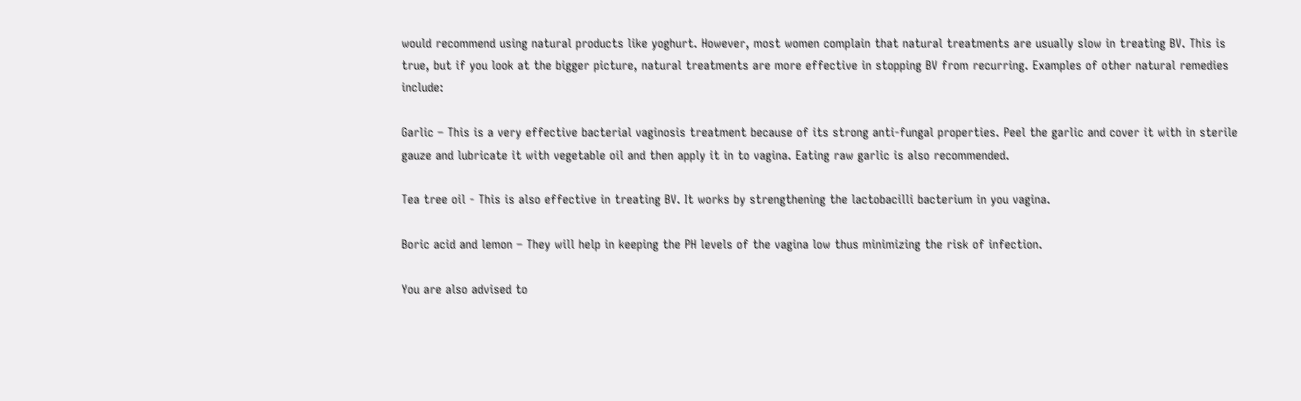would recommend using natural products like yoghurt. However, most women complain that natural treatments are usually slow in treating BV. This is true, but if you look at the bigger picture, natural treatments are more effective in stopping BV from recurring. Examples of other natural remedies include:

Garlic – This is a very effective bacterial vaginosis treatment because of its strong anti-fungal properties. Peel the garlic and cover it with in sterile gauze and lubricate it with vegetable oil and then apply it in to vagina. Eating raw garlic is also recommended.

Tea tree oil - This is also effective in treating BV. It works by strengthening the lactobacilli bacterium in you vagina.

Boric acid and lemon – They will help in keeping the PH levels of the vagina low thus minimizing the risk of infection.

You are also advised to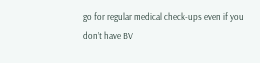go for regular medical check-ups even if you don’t have BV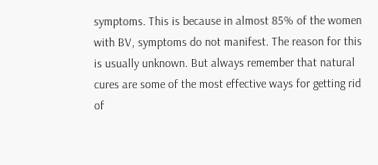symptoms. This is because in almost 85% of the women with BV, symptoms do not manifest. The reason for this is usually unknown. But always remember that natural cures are some of the most effective ways for getting rid of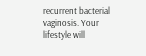recurrent bacterial vaginosis. Your lifestyle will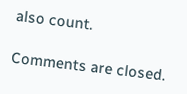also count.

Comments are closed.